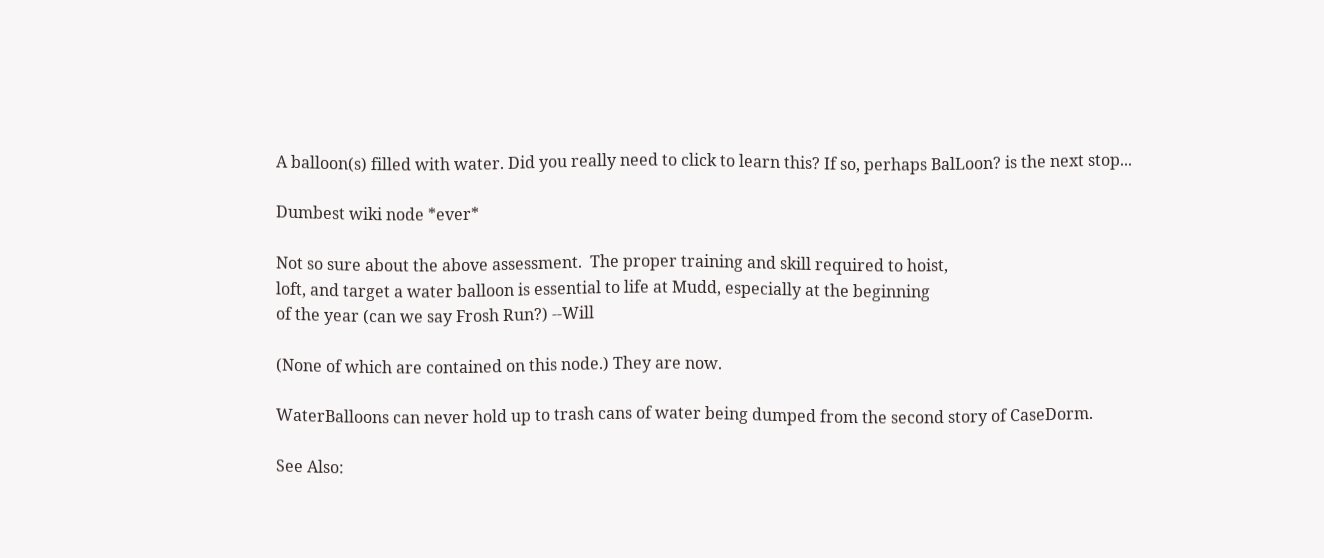A balloon(s) filled with water. Did you really need to click to learn this? If so, perhaps BalLoon? is the next stop...

Dumbest wiki node *ever*

Not so sure about the above assessment.  The proper training and skill required to hoist,
loft, and target a water balloon is essential to life at Mudd, especially at the beginning
of the year (can we say Frosh Run?) --Will

(None of which are contained on this node.) They are now.

WaterBalloons can never hold up to trash cans of water being dumped from the second story of CaseDorm.

See Also: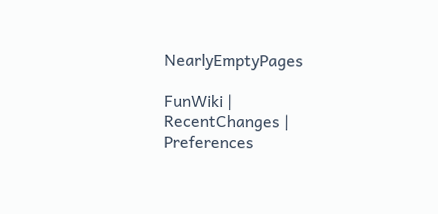NearlyEmptyPages

FunWiki | RecentChanges | Preferences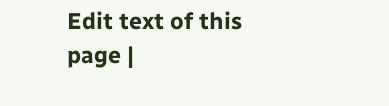Edit text of this page |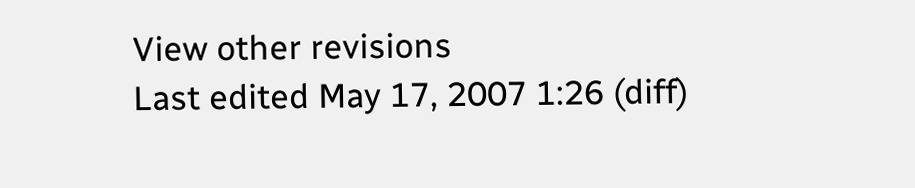View other revisions
Last edited May 17, 2007 1:26 (diff)